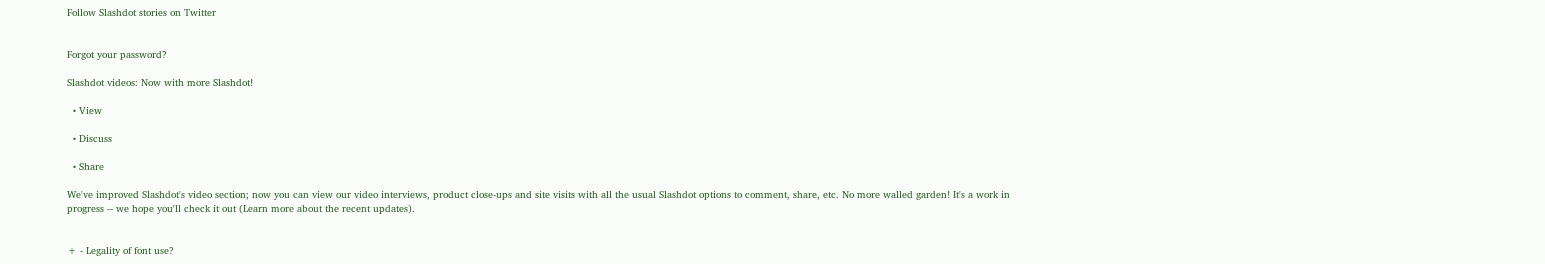Follow Slashdot stories on Twitter


Forgot your password?

Slashdot videos: Now with more Slashdot!

  • View

  • Discuss

  • Share

We've improved Slashdot's video section; now you can view our video interviews, product close-ups and site visits with all the usual Slashdot options to comment, share, etc. No more walled garden! It's a work in progress -- we hope you'll check it out (Learn more about the recent updates).


+ - Legality of font use?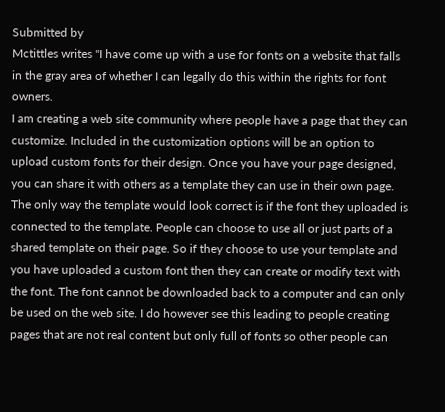Submitted by
Mctittles writes "I have come up with a use for fonts on a website that falls in the gray area of whether I can legally do this within the rights for font owners.
I am creating a web site community where people have a page that they can customize. Included in the customization options will be an option to upload custom fonts for their design. Once you have your page designed, you can share it with others as a template they can use in their own page. The only way the template would look correct is if the font they uploaded is connected to the template. People can choose to use all or just parts of a shared template on their page. So if they choose to use your template and you have uploaded a custom font then they can create or modify text with the font. The font cannot be downloaded back to a computer and can only be used on the web site. I do however see this leading to people creating pages that are not real content but only full of fonts so other people can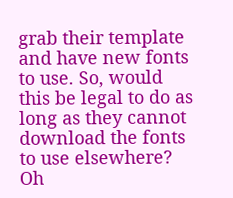grab their template and have new fonts to use. So, would this be legal to do as long as they cannot download the fonts to use elsewhere?
Oh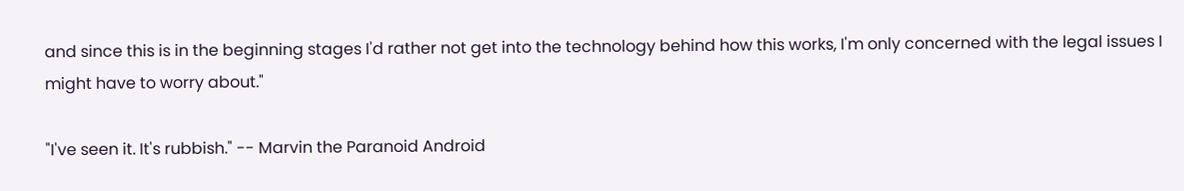and since this is in the beginning stages I'd rather not get into the technology behind how this works, I'm only concerned with the legal issues I might have to worry about."

"I've seen it. It's rubbish." -- Marvin the Paranoid Android